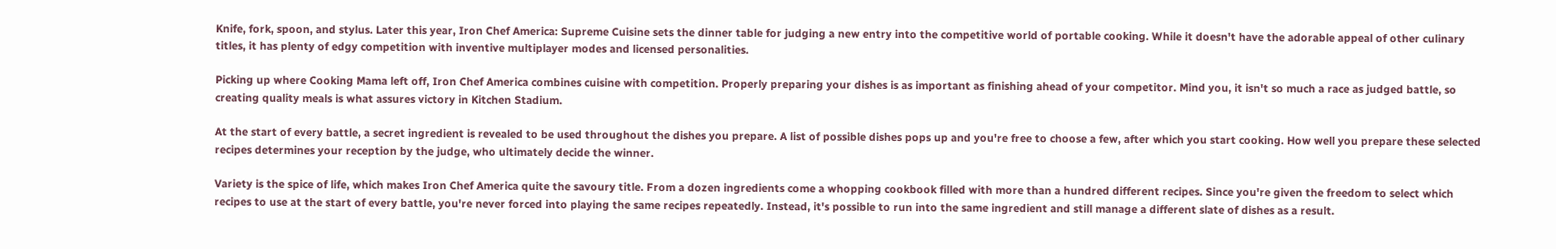Knife, fork, spoon, and stylus. Later this year, Iron Chef America: Supreme Cuisine sets the dinner table for judging a new entry into the competitive world of portable cooking. While it doesn't have the adorable appeal of other culinary titles, it has plenty of edgy competition with inventive multiplayer modes and licensed personalities.

Picking up where Cooking Mama left off, Iron Chef America combines cuisine with competition. Properly preparing your dishes is as important as finishing ahead of your competitor. Mind you, it isn't so much a race as judged battle, so creating quality meals is what assures victory in Kitchen Stadium.

At the start of every battle, a secret ingredient is revealed to be used throughout the dishes you prepare. A list of possible dishes pops up and you're free to choose a few, after which you start cooking. How well you prepare these selected recipes determines your reception by the judge, who ultimately decide the winner.

Variety is the spice of life, which makes Iron Chef America quite the savoury title. From a dozen ingredients come a whopping cookbook filled with more than a hundred different recipes. Since you're given the freedom to select which recipes to use at the start of every battle, you're never forced into playing the same recipes repeatedly. Instead, it's possible to run into the same ingredient and still manage a different slate of dishes as a result.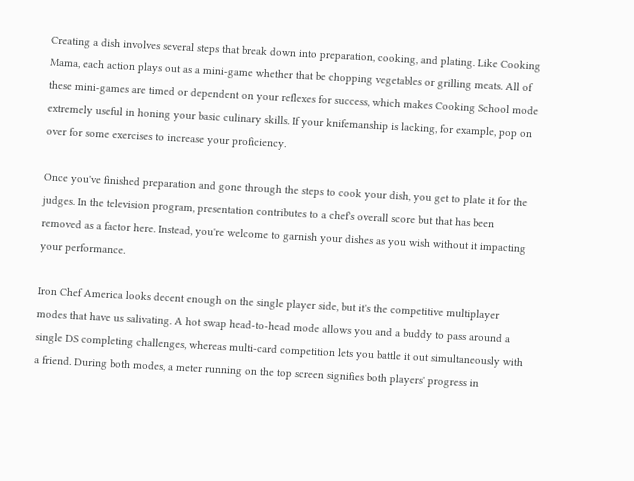Creating a dish involves several steps that break down into preparation, cooking, and plating. Like Cooking Mama, each action plays out as a mini-game whether that be chopping vegetables or grilling meats. All of these mini-games are timed or dependent on your reflexes for success, which makes Cooking School mode extremely useful in honing your basic culinary skills. If your knifemanship is lacking, for example, pop on over for some exercises to increase your proficiency.

Once you've finished preparation and gone through the steps to cook your dish, you get to plate it for the judges. In the television program, presentation contributes to a chef's overall score but that has been removed as a factor here. Instead, you're welcome to garnish your dishes as you wish without it impacting your performance.

Iron Chef America looks decent enough on the single player side, but it's the competitive multiplayer modes that have us salivating. A hot swap head-to-head mode allows you and a buddy to pass around a single DS completing challenges, whereas multi-card competition lets you battle it out simultaneously with a friend. During both modes, a meter running on the top screen signifies both players' progress in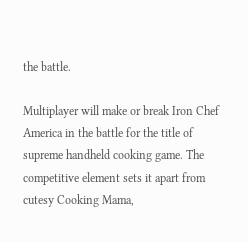the battle.

Multiplayer will make or break Iron Chef America in the battle for the title of supreme handheld cooking game. The competitive element sets it apart from cutesy Cooking Mama,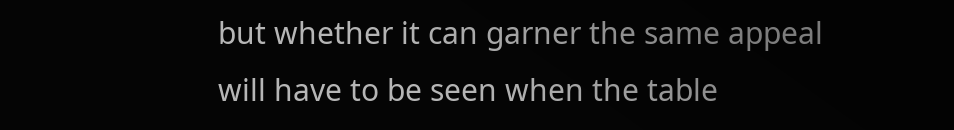but whether it can garner the same appeal will have to be seen when the table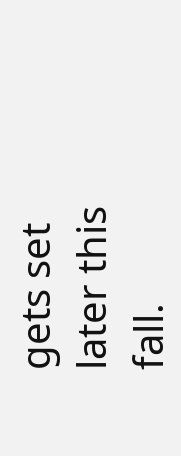gets set later this fall.